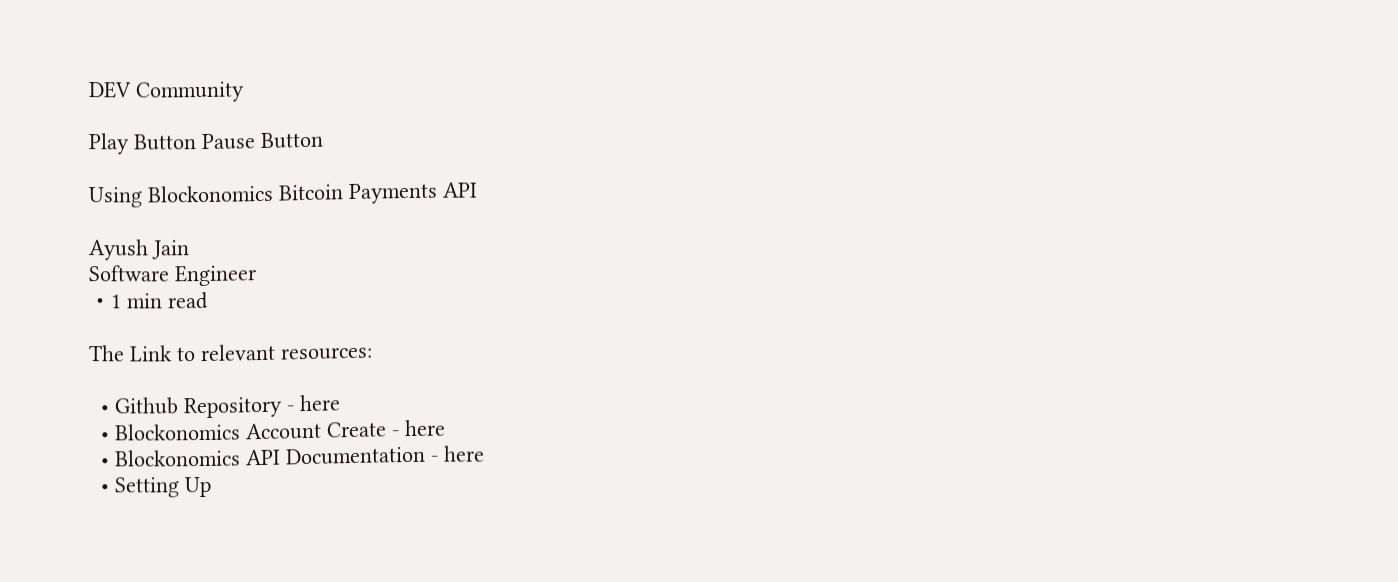DEV Community

Play Button Pause Button

Using Blockonomics Bitcoin Payments API

Ayush Jain
Software Engineer
・1 min read

The Link to relevant resources:

  • Github Repository - here
  • Blockonomics Account Create - here
  • Blockonomics API Documentation - here
  • Setting Up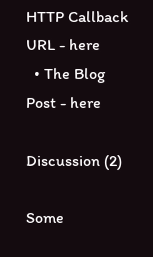HTTP Callback URL - here
  • The Blog Post - here

Discussion (2)

Some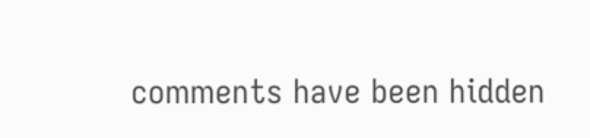comments have been hidden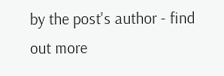by the post's author - find out more